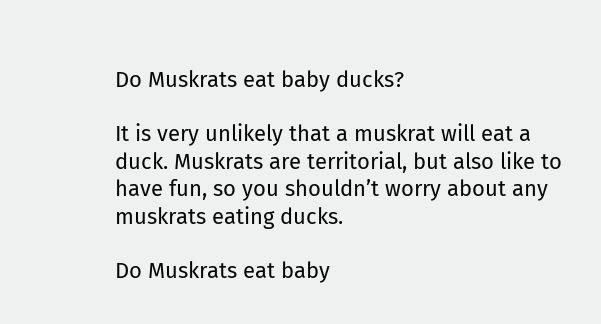Do Muskrats eat baby ducks?

It is very unlikely that a muskrat will eat a duck. Muskrats are territorial, but also like to have fun, so you shouldn’t worry about any muskrats eating ducks.

Do Muskrats eat baby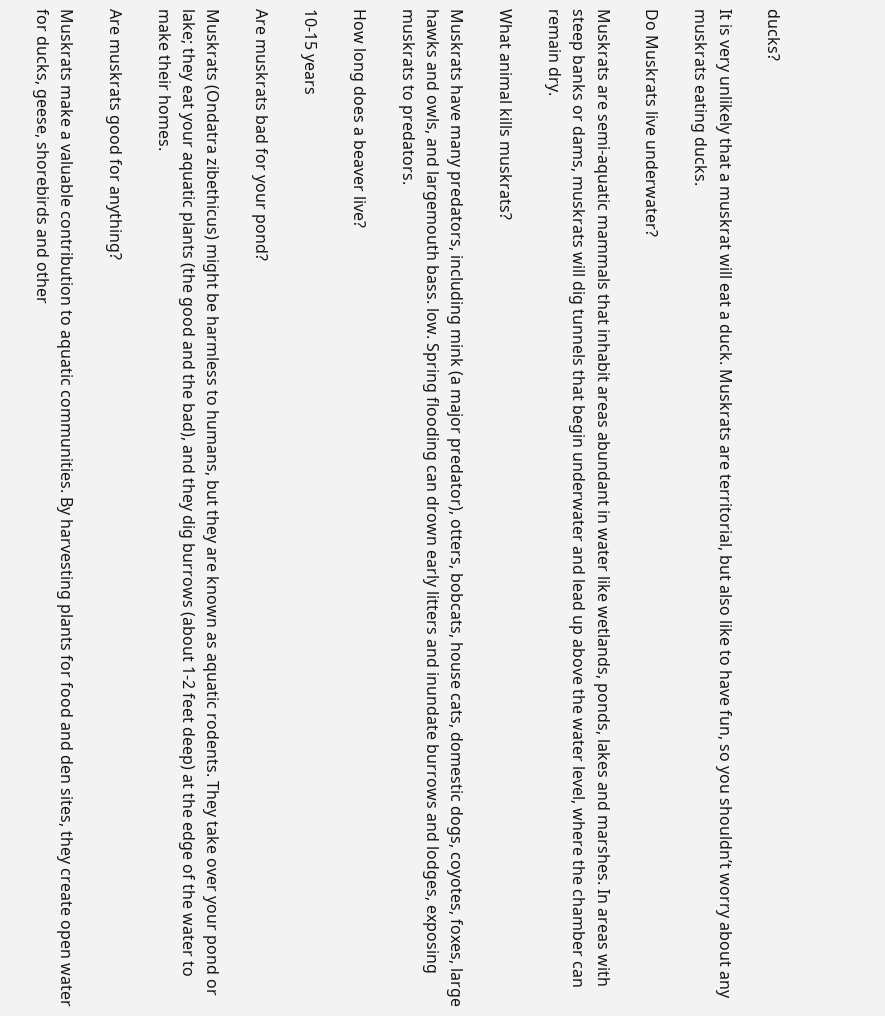ducks?

It is very unlikely that a muskrat will eat a duck. Muskrats are territorial, but also like to have fun, so you shouldn’t worry about any muskrats eating ducks.

Do Muskrats live underwater?

Muskrats are semi-aquatic mammals that inhabit areas abundant in water like wetlands, ponds, lakes and marshes. In areas with steep banks or dams, muskrats will dig tunnels that begin underwater and lead up above the water level, where the chamber can remain dry.

What animal kills muskrats?

Muskrats have many predators, including mink (a major predator), otters, bobcats, house cats, domestic dogs, coyotes, foxes, large hawks and owls, and largemouth bass. low. Spring flooding can drown early litters and inundate burrows and lodges, exposing muskrats to predators.

How long does a beaver live?

10-15 years

Are muskrats bad for your pond?

Muskrats (Ondatra zibethicus) might be harmless to humans, but they are known as aquatic rodents. They take over your pond or lake; they eat your aquatic plants (the good and the bad), and they dig burrows (about 1-2 feet deep) at the edge of the water to make their homes.

Are muskrats good for anything?

Muskrats make a valuable contribution to aquatic communities. By harvesting plants for food and den sites, they create open water for ducks, geese, shorebirds and other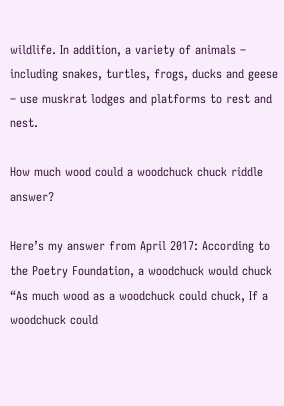wildlife. In addition, a variety of animals – including snakes, turtles, frogs, ducks and geese – use muskrat lodges and platforms to rest and nest.

How much wood could a woodchuck chuck riddle answer?

Here’s my answer from April 2017: According to the Poetry Foundation, a woodchuck would chuck “As much wood as a woodchuck could chuck, If a woodchuck could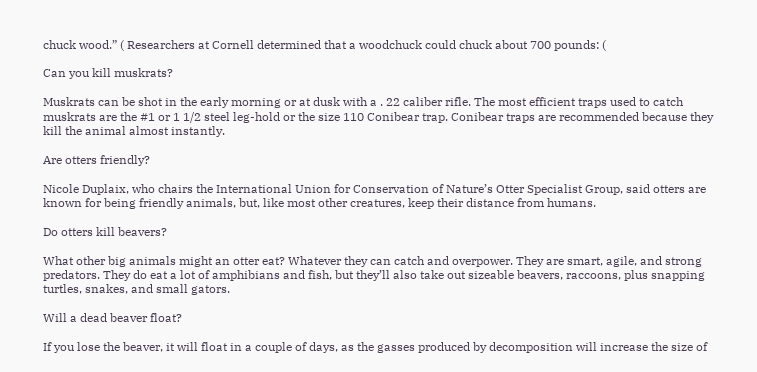chuck wood.” ( Researchers at Cornell determined that a woodchuck could chuck about 700 pounds: (

Can you kill muskrats?

Muskrats can be shot in the early morning or at dusk with a . 22 caliber rifle. The most efficient traps used to catch muskrats are the #1 or 1 1/2 steel leg-hold or the size 110 Conibear trap. Conibear traps are recommended because they kill the animal almost instantly.

Are otters friendly?

Nicole Duplaix, who chairs the International Union for Conservation of Nature’s Otter Specialist Group, said otters are known for being friendly animals, but, like most other creatures, keep their distance from humans.

Do otters kill beavers?

What other big animals might an otter eat? Whatever they can catch and overpower. They are smart, agile, and strong predators. They do eat a lot of amphibians and fish, but they’ll also take out sizeable beavers, raccoons, plus snapping turtles, snakes, and small gators.

Will a dead beaver float?

If you lose the beaver, it will float in a couple of days, as the gasses produced by decomposition will increase the size of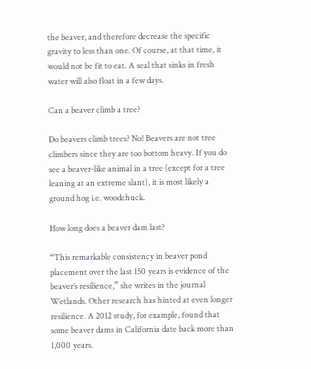the beaver, and therefore decrease the specific gravity to less than one. Of course, at that time, it would not be fit to eat. A seal that sinks in fresh water will also float in a few days.

Can a beaver climb a tree?

Do beavers climb trees? No! Beavers are not tree climbers since they are too bottom heavy. If you do see a beaver-like animal in a tree (except for a tree leaning at an extreme slant), it is most likely a ground hog i.e. woodchuck.

How long does a beaver dam last?

“This remarkable consistency in beaver pond placement over the last 150 years is evidence of the beaver’s resilience,” she writes in the journal Wetlands. Other research has hinted at even longer resilience. A 2012 study, for example, found that some beaver dams in California date back more than 1,000 years.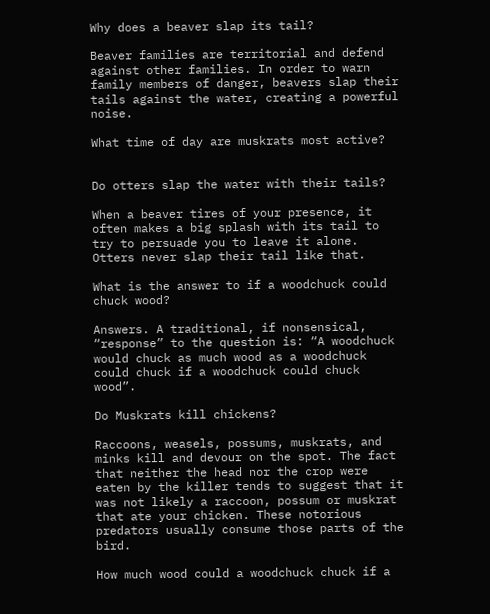Why does a beaver slap its tail?

Beaver families are territorial and defend against other families. In order to warn family members of danger, beavers slap their tails against the water, creating a powerful noise.

What time of day are muskrats most active?


Do otters slap the water with their tails?

When a beaver tires of your presence, it often makes a big splash with its tail to try to persuade you to leave it alone. Otters never slap their tail like that.

What is the answer to if a woodchuck could chuck wood?

Answers. A traditional, if nonsensical, “response” to the question is: “A woodchuck would chuck as much wood as a woodchuck could chuck if a woodchuck could chuck wood”.

Do Muskrats kill chickens?

Raccoons, weasels, possums, muskrats, and minks kill and devour on the spot. The fact that neither the head nor the crop were eaten by the killer tends to suggest that it was not likely a raccoon, possum or muskrat that ate your chicken. These notorious predators usually consume those parts of the bird.

How much wood could a woodchuck chuck if a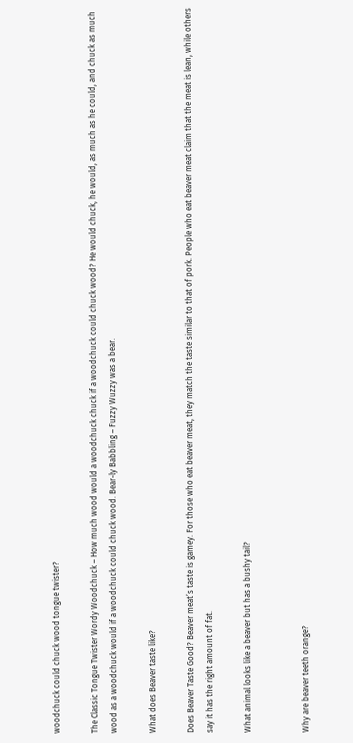woodchuck could chuck wood tongue twister?

The Classic Tongue Twister Wordy Woodchuck – How much wood would a woodchuck chuck if a woodchuck could chuck wood? He would chuck, he would, as much as he could, and chuck as much wood as a woodchuck would if a woodchuck could chuck wood. Bear-ly Babbling – Fuzzy Wuzzy was a bear.

What does Beaver taste like?

Does Beaver Taste Good? Beaver meat’s taste is gamey. For those who eat beaver meat, they match the taste similar to that of pork. People who eat beaver meat claim that the meat is lean, while others say it has the right amount of fat.

What animal looks like a beaver but has a bushy tail?


Why are beaver teeth orange?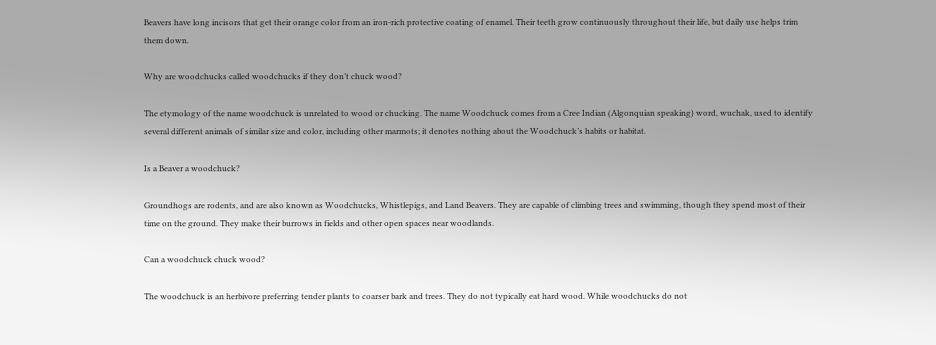Beavers have long incisors that get their orange color from an iron-rich protective coating of enamel. Their teeth grow continuously throughout their life, but daily use helps trim them down.

Why are woodchucks called woodchucks if they don’t chuck wood?

The etymology of the name woodchuck is unrelated to wood or chucking. The name Woodchuck comes from a Cree Indian (Algonquian speaking) word, wuchak, used to identify several different animals of similar size and color, including other marmots; it denotes nothing about the Woodchuck’s habits or habitat.

Is a Beaver a woodchuck?

Groundhogs are rodents, and are also known as Woodchucks, Whistlepigs, and Land Beavers. They are capable of climbing trees and swimming, though they spend most of their time on the ground. They make their burrows in fields and other open spaces near woodlands.

Can a woodchuck chuck wood?

The woodchuck is an herbivore preferring tender plants to coarser bark and trees. They do not typically eat hard wood. While woodchucks do not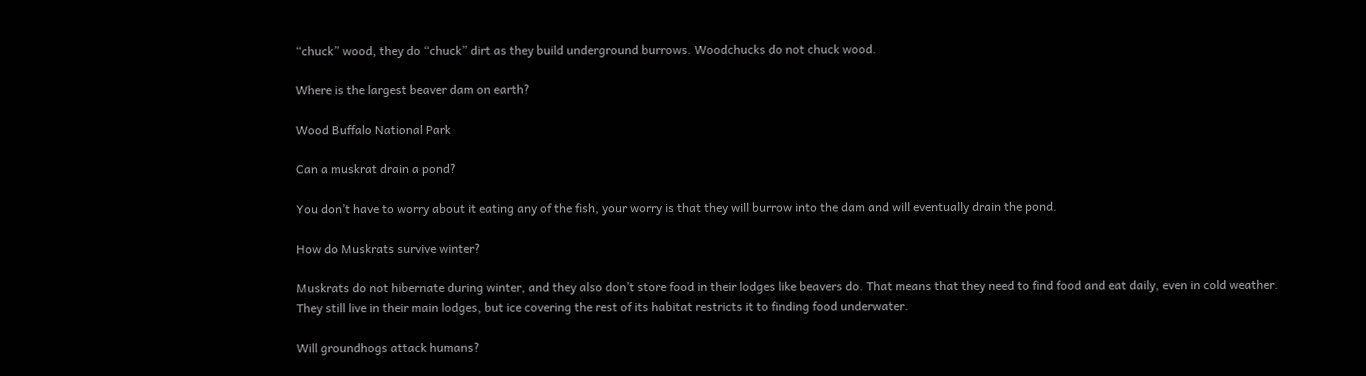“chuck” wood, they do “chuck” dirt as they build underground burrows. Woodchucks do not chuck wood.

Where is the largest beaver dam on earth?

Wood Buffalo National Park

Can a muskrat drain a pond?

You don’t have to worry about it eating any of the fish, your worry is that they will burrow into the dam and will eventually drain the pond.

How do Muskrats survive winter?

Muskrats do not hibernate during winter, and they also don’t store food in their lodges like beavers do. That means that they need to find food and eat daily, even in cold weather. They still live in their main lodges, but ice covering the rest of its habitat restricts it to finding food underwater.

Will groundhogs attack humans?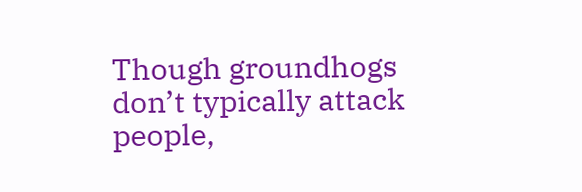Though groundhogs don’t typically attack people,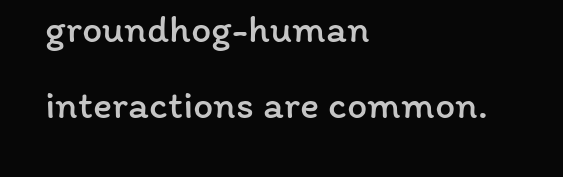groundhog-human interactions are common.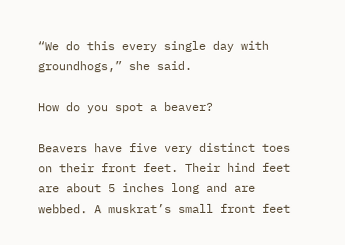“We do this every single day with groundhogs,” she said.

How do you spot a beaver?

Beavers have five very distinct toes on their front feet. Their hind feet are about 5 inches long and are webbed. A muskrat’s small front feet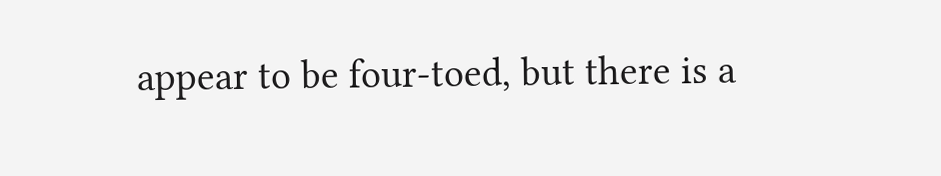appear to be four-toed, but there is a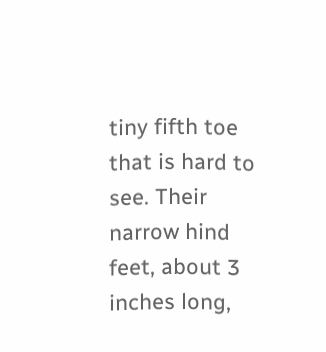tiny fifth toe that is hard to see. Their narrow hind feet, about 3 inches long,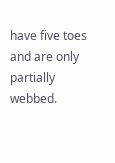have five toes and are only partially webbed.